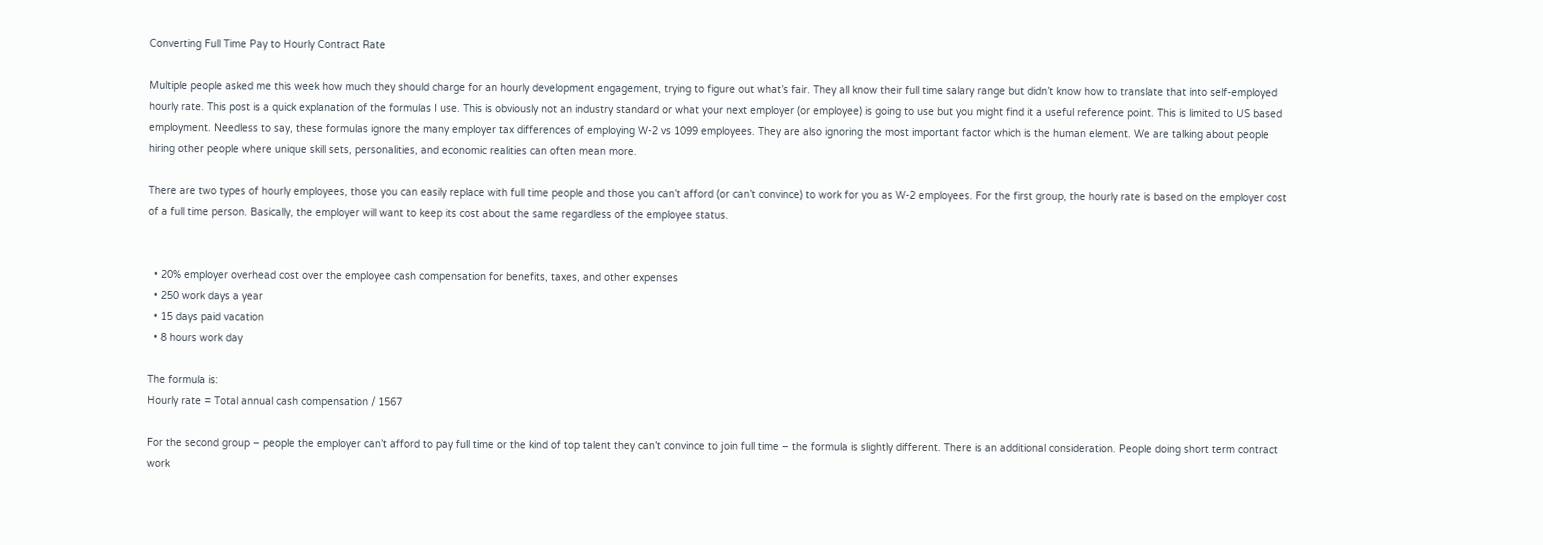Converting Full Time Pay to Hourly Contract Rate

Multiple people asked me this week how much they should charge for an hourly development engagement, trying to figure out what’s fair. They all know their full time salary range but didn’t know how to translate that into self-employed hourly rate. This post is a quick explanation of the formulas I use. This is obviously not an industry standard or what your next employer (or employee) is going to use but you might find it a useful reference point. This is limited to US based employment. Needless to say, these formulas ignore the many employer tax differences of employing W-2 vs 1099 employees. They are also ignoring the most important factor which is the human element. We are talking about people hiring other people where unique skill sets, personalities, and economic realities can often mean more.

There are two types of hourly employees, those you can easily replace with full time people and those you can’t afford (or can’t convince) to work for you as W-2 employees. For the first group, the hourly rate is based on the employer cost of a full time person. Basically, the employer will want to keep its cost about the same regardless of the employee status.


  • 20% employer overhead cost over the employee cash compensation for benefits, taxes, and other expenses
  • 250 work days a year
  • 15 days paid vacation
  • 8 hours work day

The formula is:
Hourly rate = Total annual cash compensation / 1567

For the second group – people the employer can’t afford to pay full time or the kind of top talent they can’t convince to join full time – the formula is slightly different. There is an additional consideration. People doing short term contract work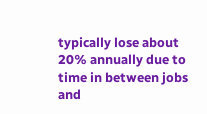typically lose about 20% annually due to time in between jobs and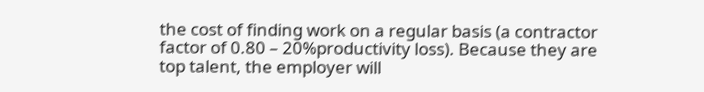the cost of finding work on a regular basis (a contractor factor of 0.80 – 20%productivity loss). Because they are top talent, the employer will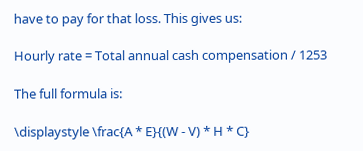have to pay for that loss. This gives us:

Hourly rate = Total annual cash compensation / 1253

The full formula is:

\displaystyle \frac{A * E}{(W - V) * H * C}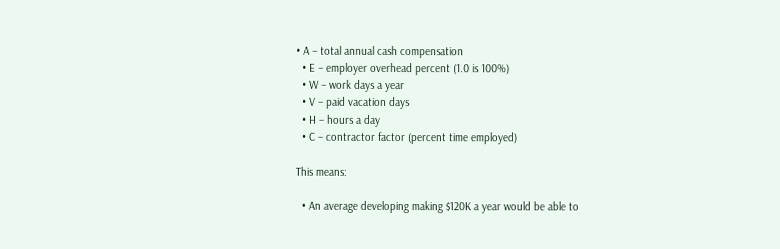• A – total annual cash compensation
  • E – employer overhead percent (1.0 is 100%)
  • W – work days a year
  • V – paid vacation days
  • H – hours a day
  • C – contractor factor (percent time employed)

This means:

  • An average developing making $120K a year would be able to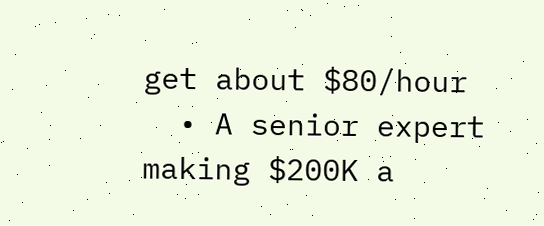get about $80/hour
  • A senior expert making $200K a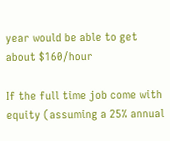year would be able to get about $160/hour

If the full time job come with equity (assuming a 25% annual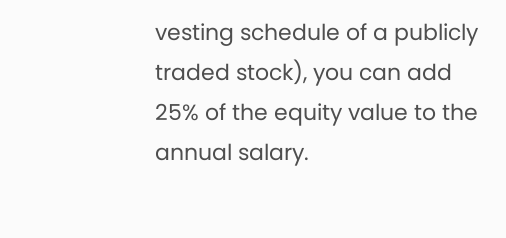vesting schedule of a publicly traded stock), you can add 25% of the equity value to the annual salary.